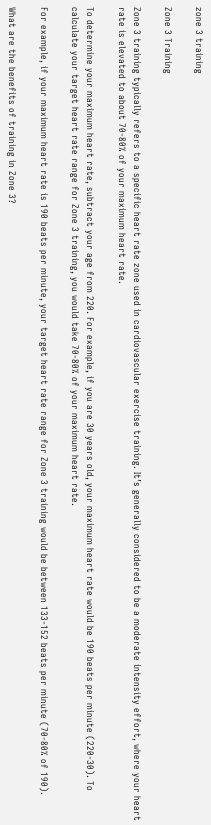zone 3 training

Zone 3 Training

Zone 3 training typically refers to a specific heart rate zone used in cardiovascular exercise training. It’s generally considered to be a moderate intensity effort, where your heart rate is elevated to about 70-80% of your maximum heart rate.

To determine your maximum heart rate, subtract your age from 220. For example, if you are 30 years old, your maximum heart rate would be 190 beats per minute (220-30). To calculate your target heart rate range for Zone 3 training, you would take 70-80% of your maximum heart rate.

For example, if your maximum heart rate is 190 beats per minute, your target heart rate range for Zone 3 training would be between 133-152 beats per minute (70-80% of 190).

What are the benefits of training in Zone 3?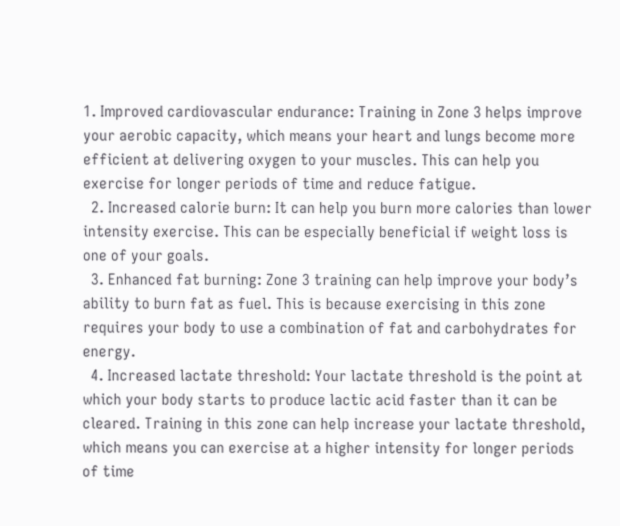1. Improved cardiovascular endurance: Training in Zone 3 helps improve your aerobic capacity, which means your heart and lungs become more efficient at delivering oxygen to your muscles. This can help you exercise for longer periods of time and reduce fatigue.
  2. Increased calorie burn: It can help you burn more calories than lower intensity exercise. This can be especially beneficial if weight loss is one of your goals.
  3. Enhanced fat burning: Zone 3 training can help improve your body’s ability to burn fat as fuel. This is because exercising in this zone requires your body to use a combination of fat and carbohydrates for energy.
  4. Increased lactate threshold: Your lactate threshold is the point at which your body starts to produce lactic acid faster than it can be cleared. Training in this zone can help increase your lactate threshold, which means you can exercise at a higher intensity for longer periods of time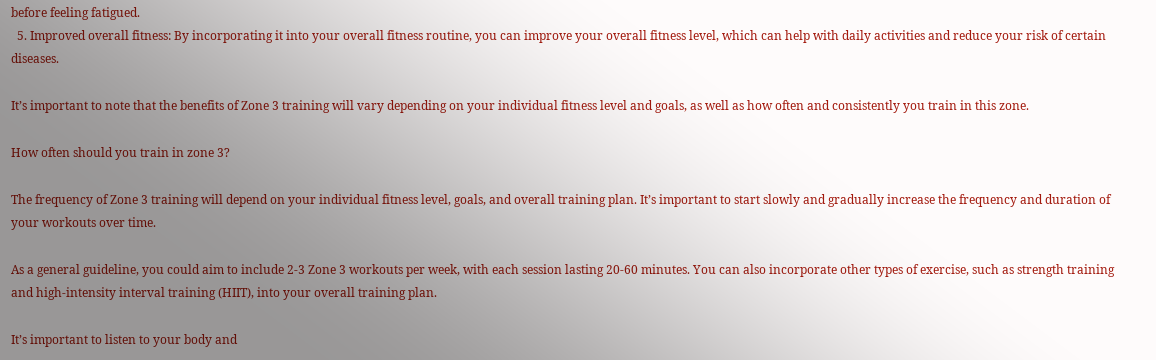before feeling fatigued.
  5. Improved overall fitness: By incorporating it into your overall fitness routine, you can improve your overall fitness level, which can help with daily activities and reduce your risk of certain diseases.

It’s important to note that the benefits of Zone 3 training will vary depending on your individual fitness level and goals, as well as how often and consistently you train in this zone.

How often should you train in zone 3?

The frequency of Zone 3 training will depend on your individual fitness level, goals, and overall training plan. It’s important to start slowly and gradually increase the frequency and duration of your workouts over time.

As a general guideline, you could aim to include 2-3 Zone 3 workouts per week, with each session lasting 20-60 minutes. You can also incorporate other types of exercise, such as strength training and high-intensity interval training (HIIT), into your overall training plan.

It’s important to listen to your body and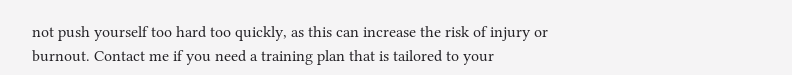not push yourself too hard too quickly, as this can increase the risk of injury or burnout. Contact me if you need a training plan that is tailored to your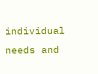individual needs and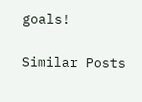goals!

Similar Posts